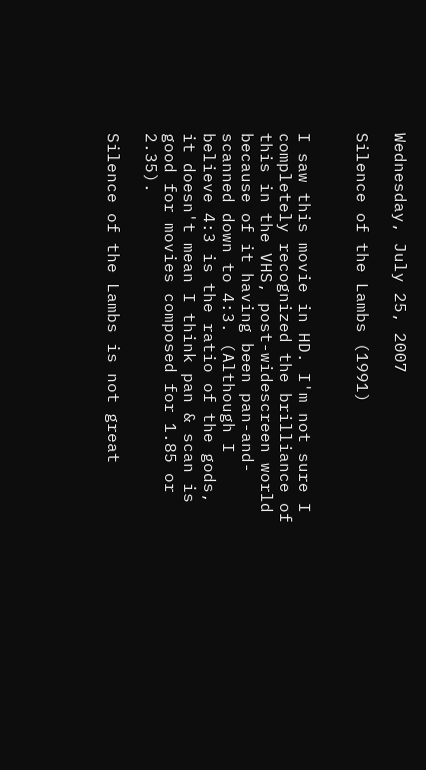Wednesday, July 25, 2007

Silence of the Lambs (1991)


I saw this movie in HD. I'm not sure I completely recognized the brilliance of this in the VHS, post-widescreen world because of it having been pan-and-scanned down to 4:3. (Although I believe 4:3 is the ratio of the gods, it doesn't mean I think pan & scan is good for movies composed for 1.85 or 2.35).

Silence of the Lambs is not great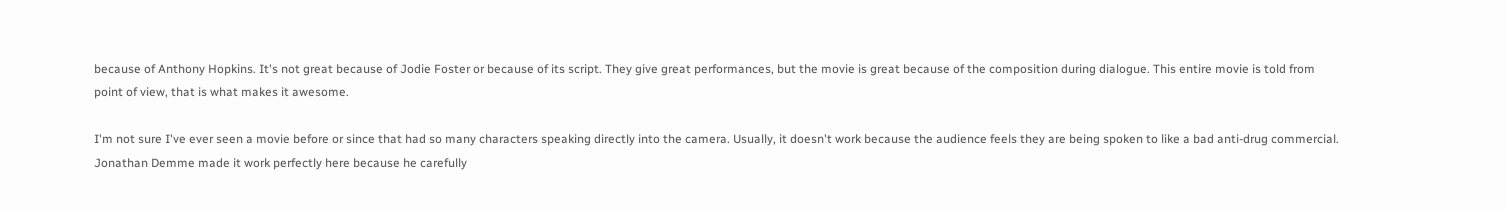because of Anthony Hopkins. It's not great because of Jodie Foster or because of its script. They give great performances, but the movie is great because of the composition during dialogue. This entire movie is told from point of view, that is what makes it awesome.

I'm not sure I've ever seen a movie before or since that had so many characters speaking directly into the camera. Usually, it doesn't work because the audience feels they are being spoken to like a bad anti-drug commercial. Jonathan Demme made it work perfectly here because he carefully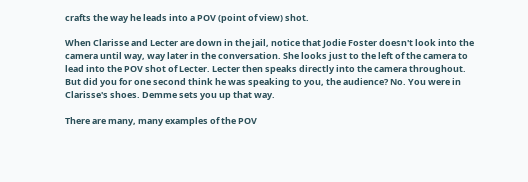crafts the way he leads into a POV (point of view) shot.

When Clarisse and Lecter are down in the jail, notice that Jodie Foster doesn't look into the camera until way, way later in the conversation. She looks just to the left of the camera to lead into the POV shot of Lecter. Lecter then speaks directly into the camera throughout. But did you for one second think he was speaking to you, the audience? No. You were in Clarisse's shoes. Demme sets you up that way.

There are many, many examples of the POV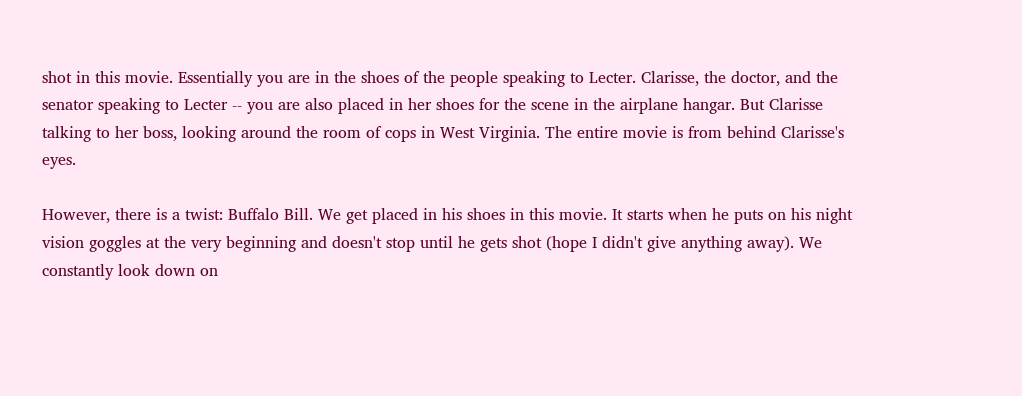shot in this movie. Essentially you are in the shoes of the people speaking to Lecter. Clarisse, the doctor, and the senator speaking to Lecter -- you are also placed in her shoes for the scene in the airplane hangar. But Clarisse talking to her boss, looking around the room of cops in West Virginia. The entire movie is from behind Clarisse's eyes.

However, there is a twist: Buffalo Bill. We get placed in his shoes in this movie. It starts when he puts on his night vision goggles at the very beginning and doesn't stop until he gets shot (hope I didn't give anything away). We constantly look down on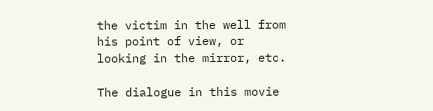the victim in the well from his point of view, or looking in the mirror, etc.

The dialogue in this movie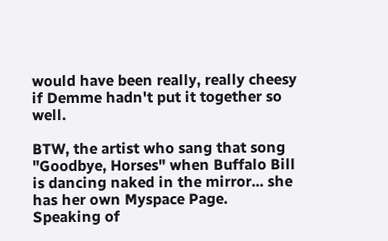would have been really, really cheesy if Demme hadn't put it together so well.

BTW, the artist who sang that song "Goodbye, Horses" when Buffalo Bill is dancing naked in the mirror... she has her own Myspace Page. Speaking of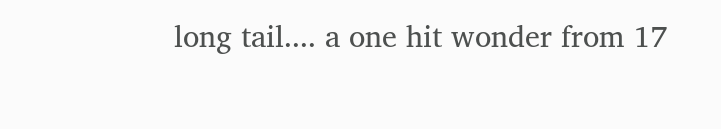long tail.... a one hit wonder from 17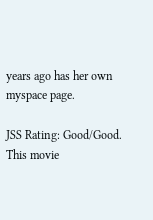years ago has her own myspace page.

JSS Rating: Good/Good. This movie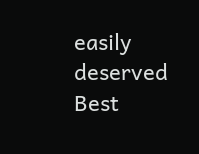easily deserved Best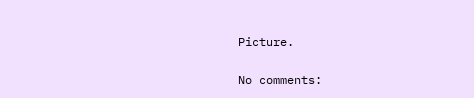Picture.

No comments: